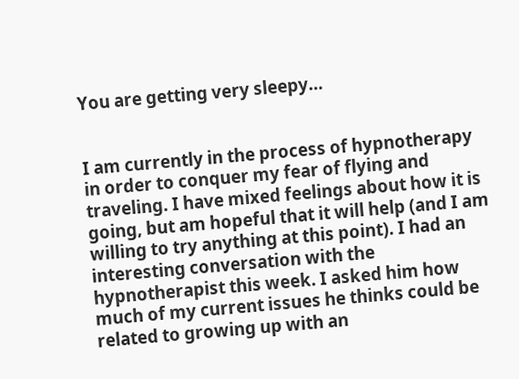You are getting very sleepy…


I am currently in the process of hypnotherapy in order to conquer my fear of flying and traveling. I have mixed feelings about how it is going, but am hopeful that it will help (and I am willing to try anything at this point). I had an interesting conversation with the hypnotherapist this week. I asked him how much of my current issues he thinks could be related to growing up with an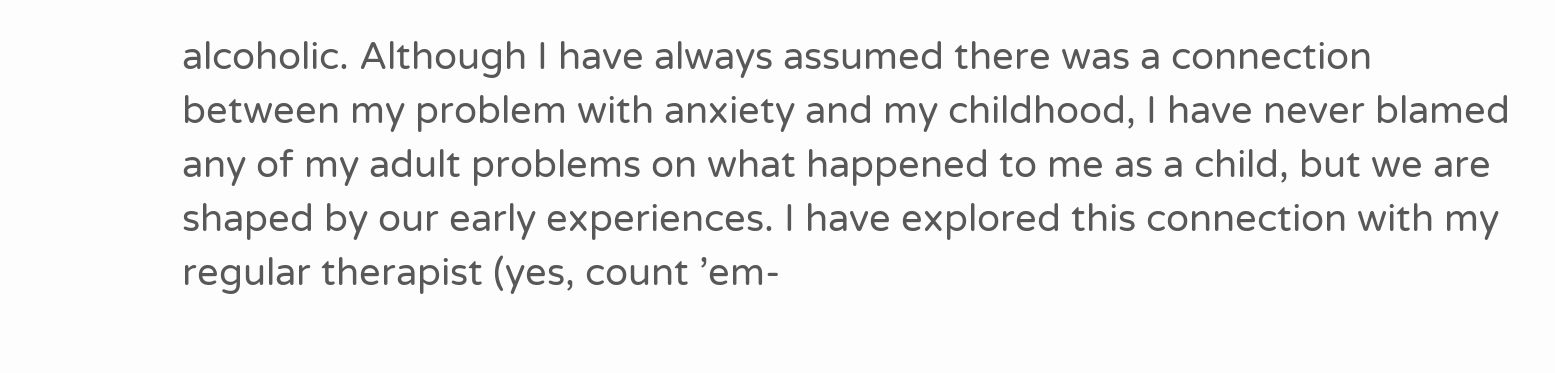alcoholic. Although I have always assumed there was a connection between my problem with anxiety and my childhood, I have never blamed any of my adult problems on what happened to me as a child, but we are shaped by our early experiences. I have explored this connection with my regular therapist (yes, count ’em-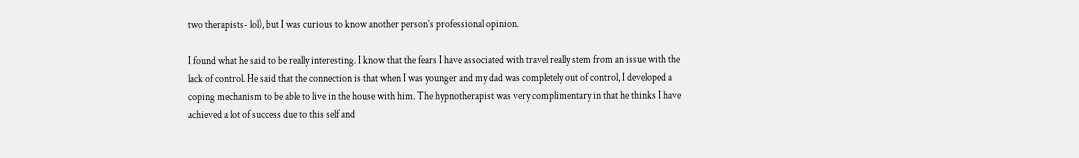two therapists- lol), but I was curious to know another person’s professional opinion.

I found what he said to be really interesting. I know that the fears I have associated with travel really stem from an issue with the lack of control. He said that the connection is that when I was younger and my dad was completely out of control, I developed a coping mechanism to be able to live in the house with him. The hypnotherapist was very complimentary in that he thinks I have achieved a lot of success due to this self and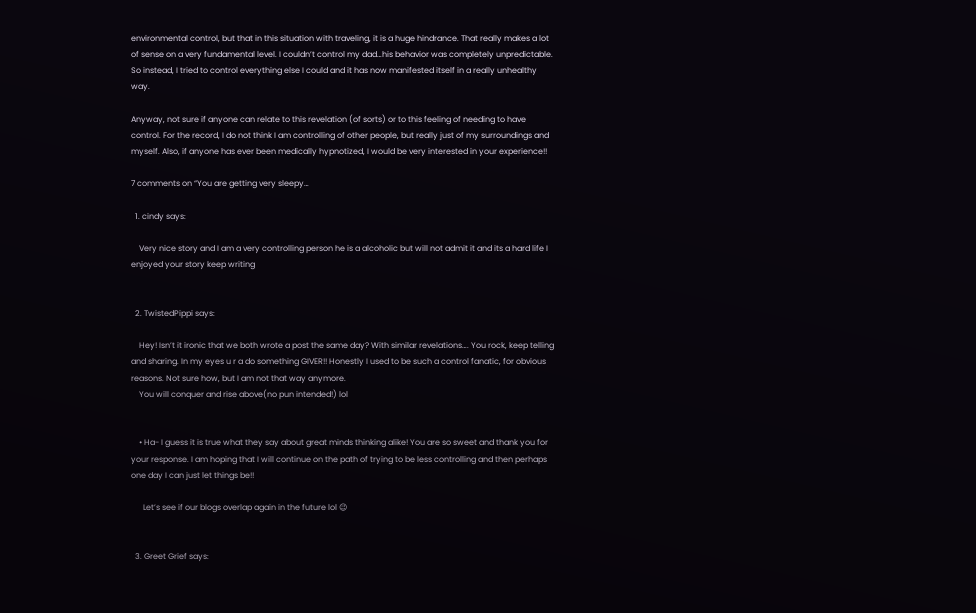environmental control, but that in this situation with traveling, it is a huge hindrance. That really makes a lot of sense on a very fundamental level. I couldn’t control my dad…his behavior was completely unpredictable. So instead, I tried to control everything else I could and it has now manifested itself in a really unhealthy way.

Anyway, not sure if anyone can relate to this revelation (of sorts) or to this feeling of needing to have control. For the record, I do not think I am controlling of other people, but really just of my surroundings and myself. Also, if anyone has ever been medically hypnotized, I would be very interested in your experience!!

7 comments on “You are getting very sleepy…

  1. cindy says:

    Very nice story and I am a very controlling person he is a alcoholic but will not admit it and its a hard life I enjoyed your story keep writing


  2. TwistedPippi says:

    Hey! Isn’t it ironic that we both wrote a post the same day? With similar revelations…. You rock, keep telling and sharing. In my eyes u r a do something GIVER!! Honestly I used to be such a control fanatic, for obvious reasons. Not sure how, but I am not that way anymore.
    You will conquer and rise above(no pun intended!) lol


    • Ha- I guess it is true what they say about great minds thinking alike! You are so sweet and thank you for your response. I am hoping that I will continue on the path of trying to be less controlling and then perhaps one day I can just let things be!!

      Let’s see if our blogs overlap again in the future lol 😉


  3. Greet Grief says: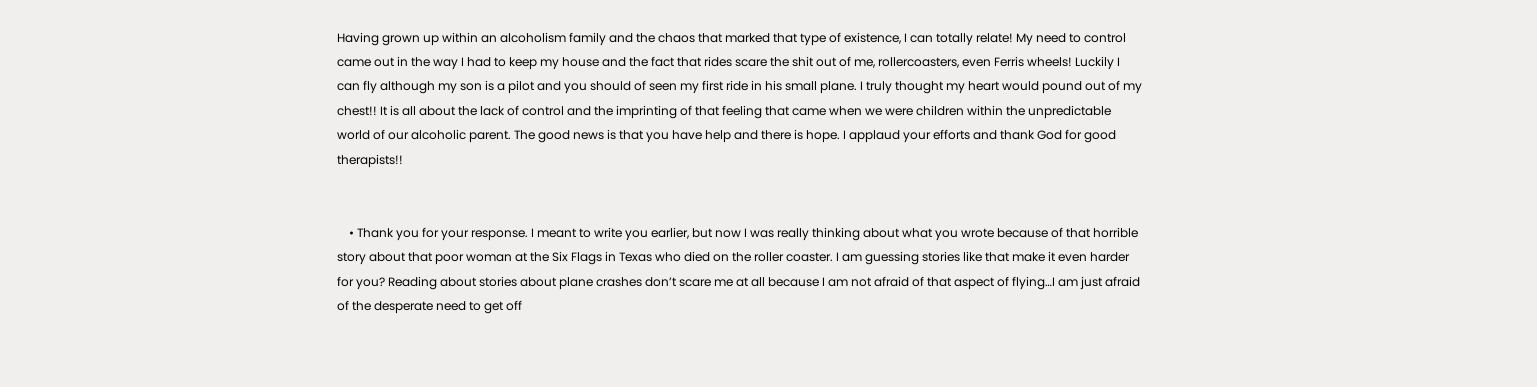Having grown up within an alcoholism family and the chaos that marked that type of existence, I can totally relate! My need to control came out in the way I had to keep my house and the fact that rides scare the shit out of me, rollercoasters, even Ferris wheels! Luckily I can fly although my son is a pilot and you should of seen my first ride in his small plane. I truly thought my heart would pound out of my chest!! It is all about the lack of control and the imprinting of that feeling that came when we were children within the unpredictable world of our alcoholic parent. The good news is that you have help and there is hope. I applaud your efforts and thank God for good therapists!!


    • Thank you for your response. I meant to write you earlier, but now I was really thinking about what you wrote because of that horrible story about that poor woman at the Six Flags in Texas who died on the roller coaster. I am guessing stories like that make it even harder for you? Reading about stories about plane crashes don’t scare me at all because I am not afraid of that aspect of flying…I am just afraid of the desperate need to get off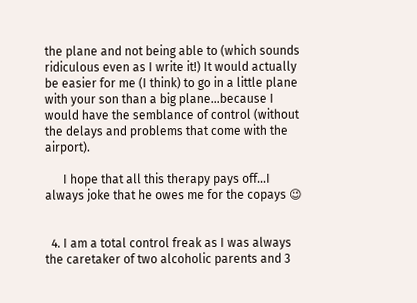the plane and not being able to (which sounds ridiculous even as I write it!) It would actually be easier for me (I think) to go in a little plane with your son than a big plane…because I would have the semblance of control (without the delays and problems that come with the airport).

      I hope that all this therapy pays off…I always joke that he owes me for the copays 😉


  4. I am a total control freak as I was always the caretaker of two alcoholic parents and 3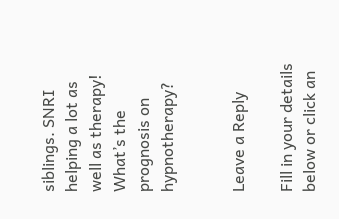siblings. SNRI helping a lot as well as therapy! What’s the prognosis on hypnotherapy?


Leave a Reply

Fill in your details below or click an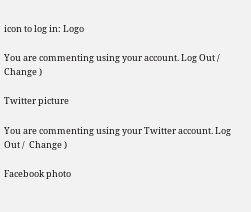icon to log in: Logo

You are commenting using your account. Log Out /  Change )

Twitter picture

You are commenting using your Twitter account. Log Out /  Change )

Facebook photo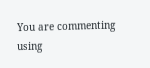You are commenting using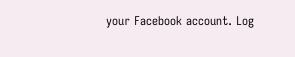your Facebook account. Log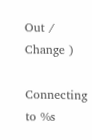Out /  Change )

Connecting to %s